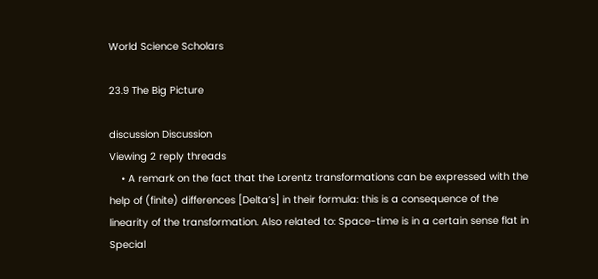World Science Scholars

23.9 The Big Picture

discussion Discussion
Viewing 2 reply threads
    • A remark on the fact that the Lorentz transformations can be expressed with the help of (finite) differences [Delta’s] in their formula: this is a consequence of the linearity of the transformation. Also related to: Space-time is in a certain sense flat in Special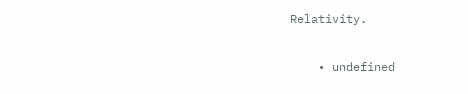Relativity.

    • undefined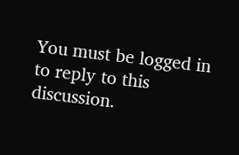You must be logged in to reply to this discussion.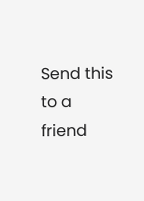Send this to a friend